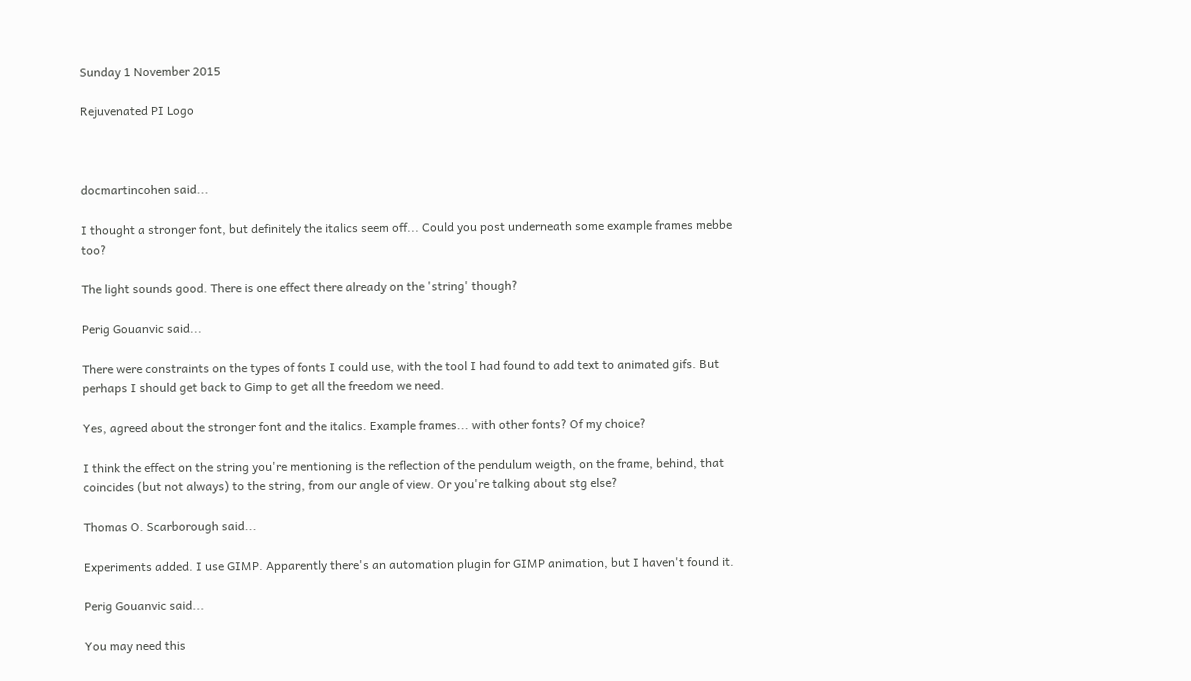Sunday 1 November 2015

Rejuvenated PI Logo



docmartincohen said...

I thought a stronger font, but definitely the italics seem off... Could you post underneath some example frames mebbe too?

The light sounds good. There is one effect there already on the 'string' though?

Perig Gouanvic said...

There were constraints on the types of fonts I could use, with the tool I had found to add text to animated gifs. But perhaps I should get back to Gimp to get all the freedom we need.

Yes, agreed about the stronger font and the italics. Example frames... with other fonts? Of my choice?

I think the effect on the string you're mentioning is the reflection of the pendulum weigth, on the frame, behind, that coincides (but not always) to the string, from our angle of view. Or you're talking about stg else?

Thomas O. Scarborough said...

Experiments added. I use GIMP. Apparently there's an automation plugin for GIMP animation, but I haven't found it.

Perig Gouanvic said...

You may need this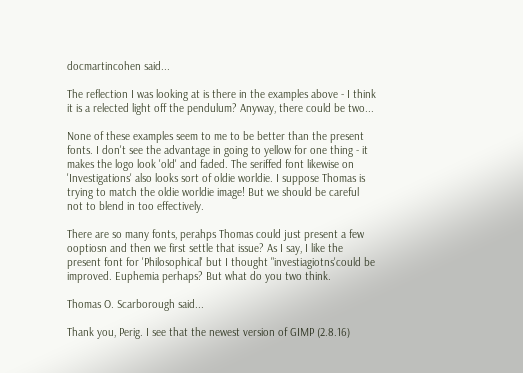docmartincohen said...

The reflection I was looking at is there in the examples above - I think it is a relected light off the pendulum? Anyway, there could be two...

None of these examples seem to me to be better than the present fonts. I don't see the advantage in going to yellow for one thing - it makes the logo look 'old' and faded. The seriffed font likewise on 'Investigations' also looks sort of oldie worldie. I suppose Thomas is trying to match the oldie worldie image! But we should be careful not to blend in too effectively.

There are so many fonts, perahps Thomas could just present a few ooptiosn and then we first settle that issue? As I say, I like the present font for 'Philosophical' but I thought "investiagiotns'could be improved. Euphemia perhaps? But what do you two think.

Thomas O. Scarborough said...

Thank you, Perig. I see that the newest version of GIMP (2.8.16)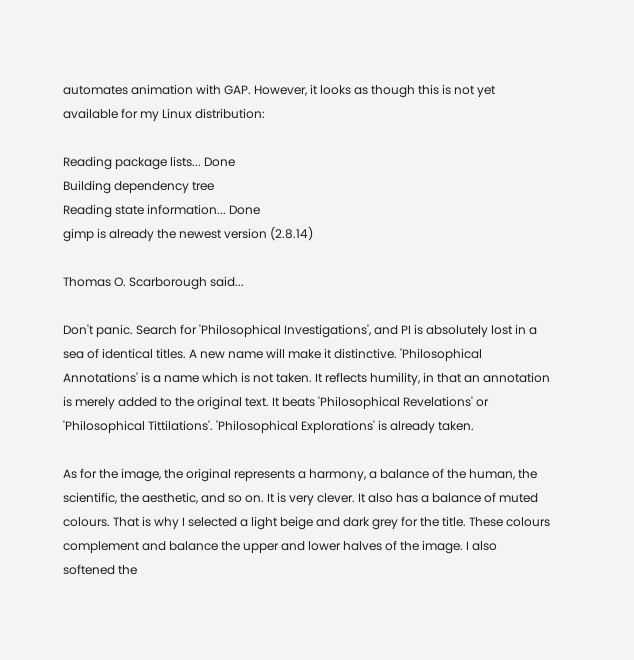automates animation with GAP. However, it looks as though this is not yet available for my Linux distribution:

Reading package lists... Done
Building dependency tree
Reading state information... Done
gimp is already the newest version (2.8.14)

Thomas O. Scarborough said...

Don't panic. Search for 'Philosophical Investigations', and PI is absolutely lost in a sea of identical titles. A new name will make it distinctive. 'Philosophical Annotations' is a name which is not taken. It reflects humility, in that an annotation is merely added to the original text. It beats 'Philosophical Revelations' or 'Philosophical Tittilations'. 'Philosophical Explorations' is already taken.

As for the image, the original represents a harmony, a balance of the human, the scientific, the aesthetic, and so on. It is very clever. It also has a balance of muted colours. That is why I selected a light beige and dark grey for the title. These colours complement and balance the upper and lower halves of the image. I also softened the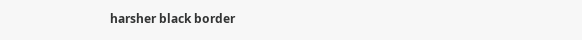harsher black border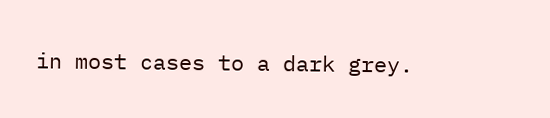in most cases to a dark grey.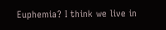Euphemia? I think we live in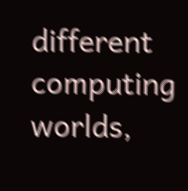different computing worlds,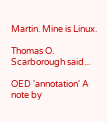Martin. Mine is Linux.

Thomas O. Scarborough said...

OED 'annotation' A note by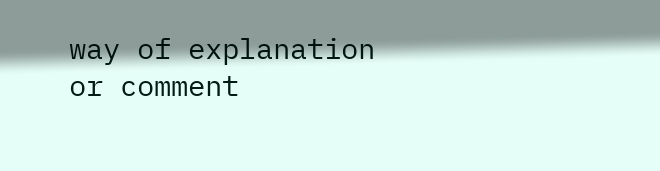way of explanation or comment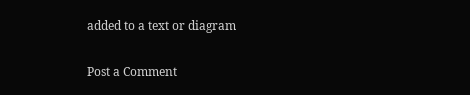added to a text or diagram

Post a Comment